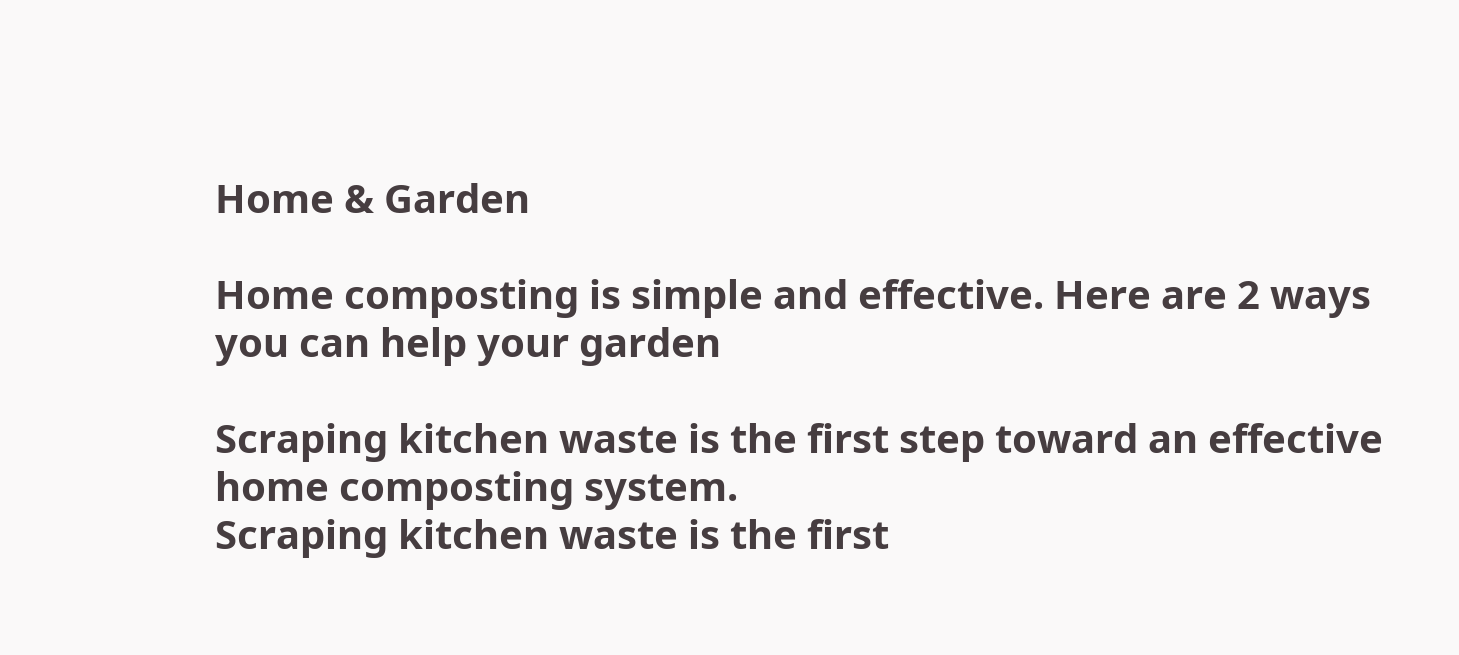Home & Garden

Home composting is simple and effective. Here are 2 ways you can help your garden

Scraping kitchen waste is the first step toward an effective home composting system.
Scraping kitchen waste is the first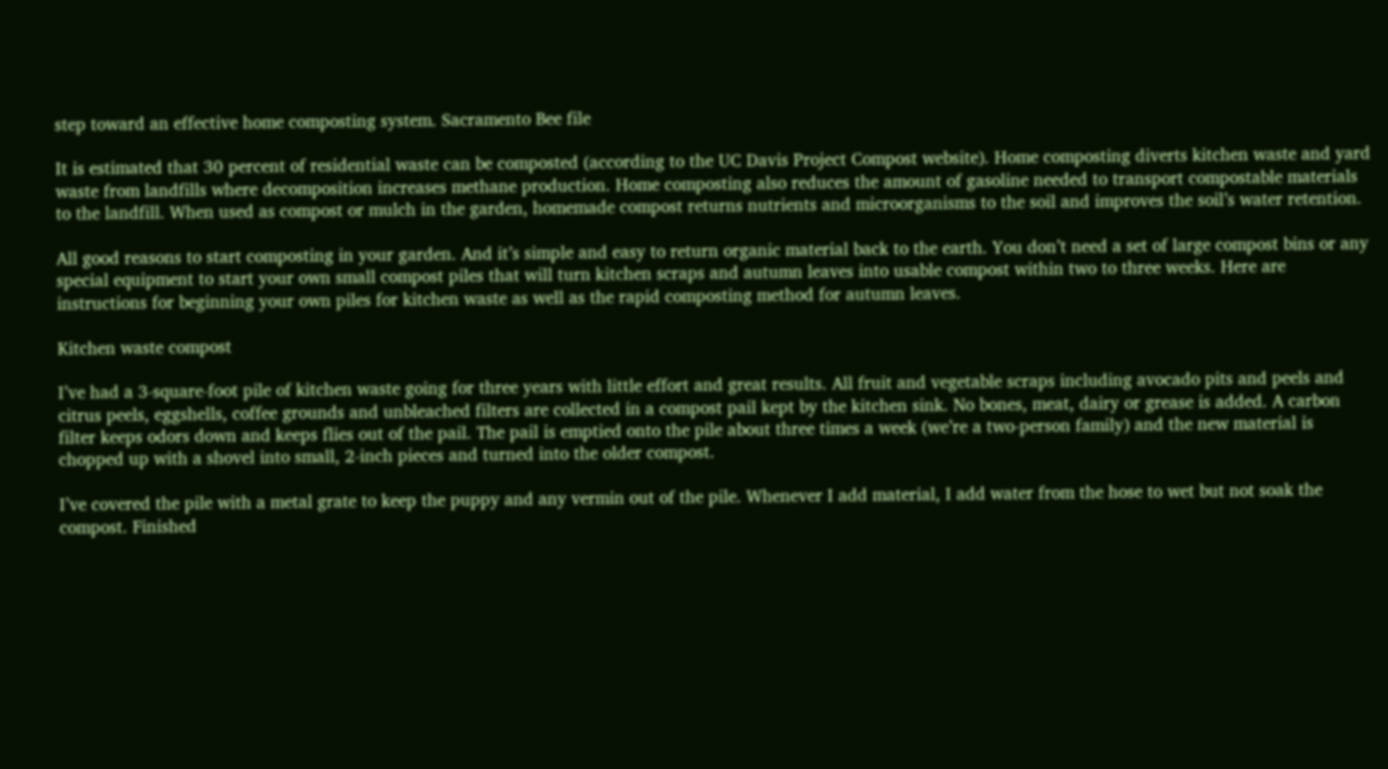step toward an effective home composting system. Sacramento Bee file

It is estimated that 30 percent of residential waste can be composted (according to the UC Davis Project Compost website). Home composting diverts kitchen waste and yard waste from landfills where decomposition increases methane production. Home composting also reduces the amount of gasoline needed to transport compostable materials to the landfill. When used as compost or mulch in the garden, homemade compost returns nutrients and microorganisms to the soil and improves the soil’s water retention.

All good reasons to start composting in your garden. And it’s simple and easy to return organic material back to the earth. You don’t need a set of large compost bins or any special equipment to start your own small compost piles that will turn kitchen scraps and autumn leaves into usable compost within two to three weeks. Here are instructions for beginning your own piles for kitchen waste as well as the rapid composting method for autumn leaves.

Kitchen waste compost

I’ve had a 3-square-foot pile of kitchen waste going for three years with little effort and great results. All fruit and vegetable scraps including avocado pits and peels and citrus peels, eggshells, coffee grounds and unbleached filters are collected in a compost pail kept by the kitchen sink. No bones, meat, dairy or grease is added. A carbon filter keeps odors down and keeps flies out of the pail. The pail is emptied onto the pile about three times a week (we’re a two-person family) and the new material is chopped up with a shovel into small, 2-inch pieces and turned into the older compost.

I’ve covered the pile with a metal grate to keep the puppy and any vermin out of the pile. Whenever I add material, I add water from the hose to wet but not soak the compost. Finished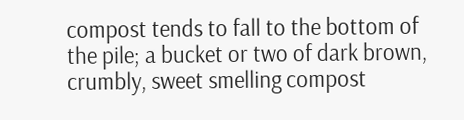compost tends to fall to the bottom of the pile; a bucket or two of dark brown, crumbly, sweet smelling compost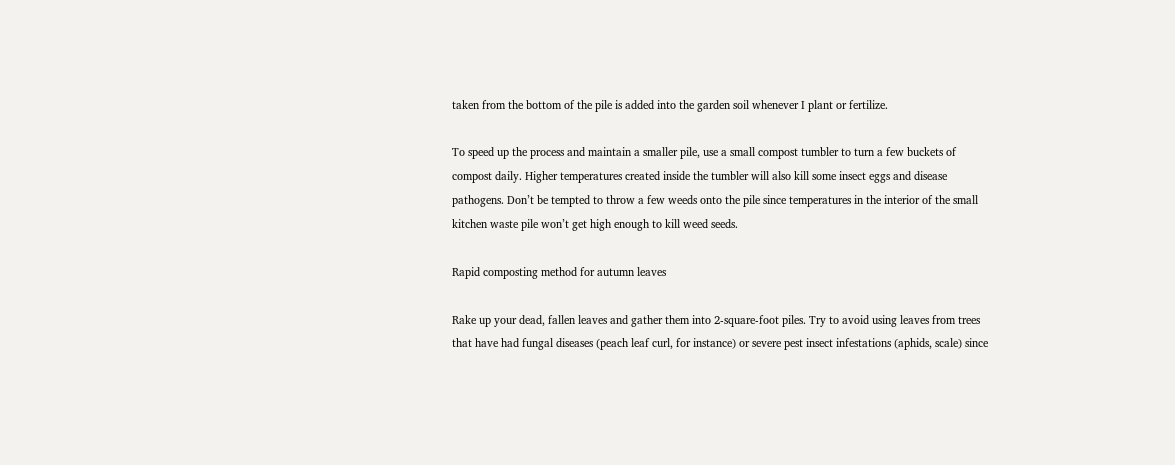taken from the bottom of the pile is added into the garden soil whenever I plant or fertilize.

To speed up the process and maintain a smaller pile, use a small compost tumbler to turn a few buckets of compost daily. Higher temperatures created inside the tumbler will also kill some insect eggs and disease pathogens. Don’t be tempted to throw a few weeds onto the pile since temperatures in the interior of the small kitchen waste pile won’t get high enough to kill weed seeds.

Rapid composting method for autumn leaves

Rake up your dead, fallen leaves and gather them into 2-square-foot piles. Try to avoid using leaves from trees that have had fungal diseases (peach leaf curl, for instance) or severe pest insect infestations (aphids, scale) since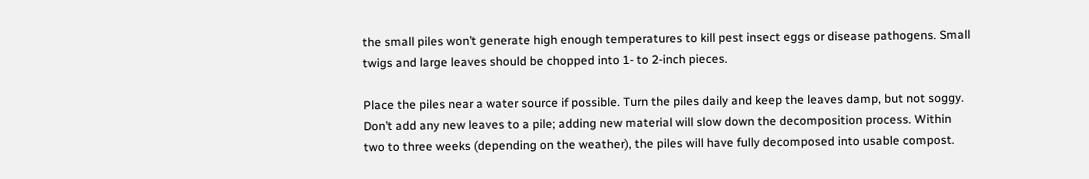the small piles won’t generate high enough temperatures to kill pest insect eggs or disease pathogens. Small twigs and large leaves should be chopped into 1- to 2-inch pieces.

Place the piles near a water source if possible. Turn the piles daily and keep the leaves damp, but not soggy. Don’t add any new leaves to a pile; adding new material will slow down the decomposition process. Within two to three weeks (depending on the weather), the piles will have fully decomposed into usable compost.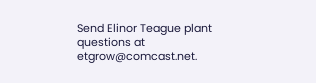Send Elinor Teague plant questions at etgrow@comcast.net.